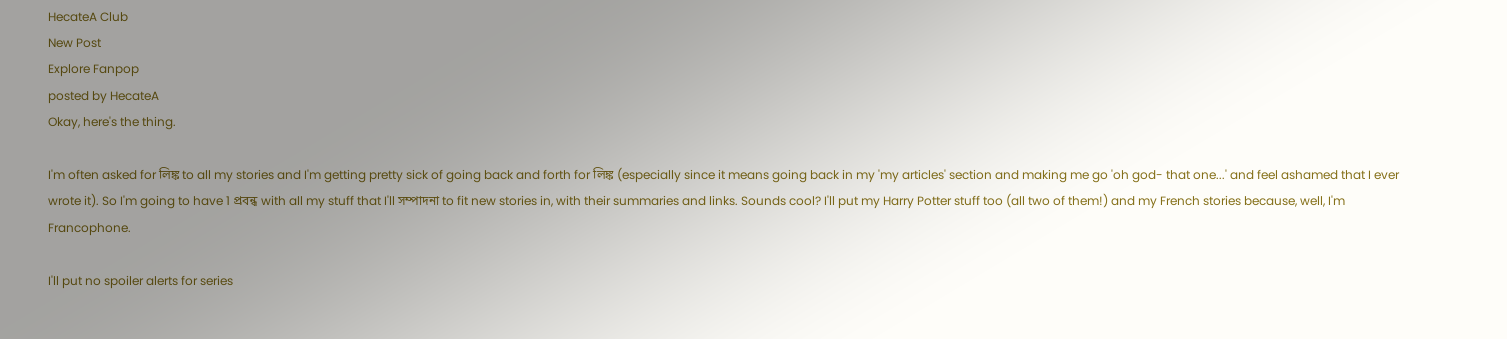HecateA Club
New Post
Explore Fanpop
posted by HecateA
Okay, here's the thing.

I'm often asked for লিঙ্ক to all my stories and I'm getting pretty sick of going back and forth for লিঙ্ক (especially since it means going back in my 'my articles' section and making me go 'oh god- that one...' and feel ashamed that I ever wrote it). So I'm going to have 1 প্রবন্ধ with all my stuff that I'll সম্পাদনা to fit new stories in, with their summaries and links. Sounds cool? I'll put my Harry Potter stuff too (all two of them!) and my French stories because, well, I'm Francophone.

I'll put no spoiler alerts for series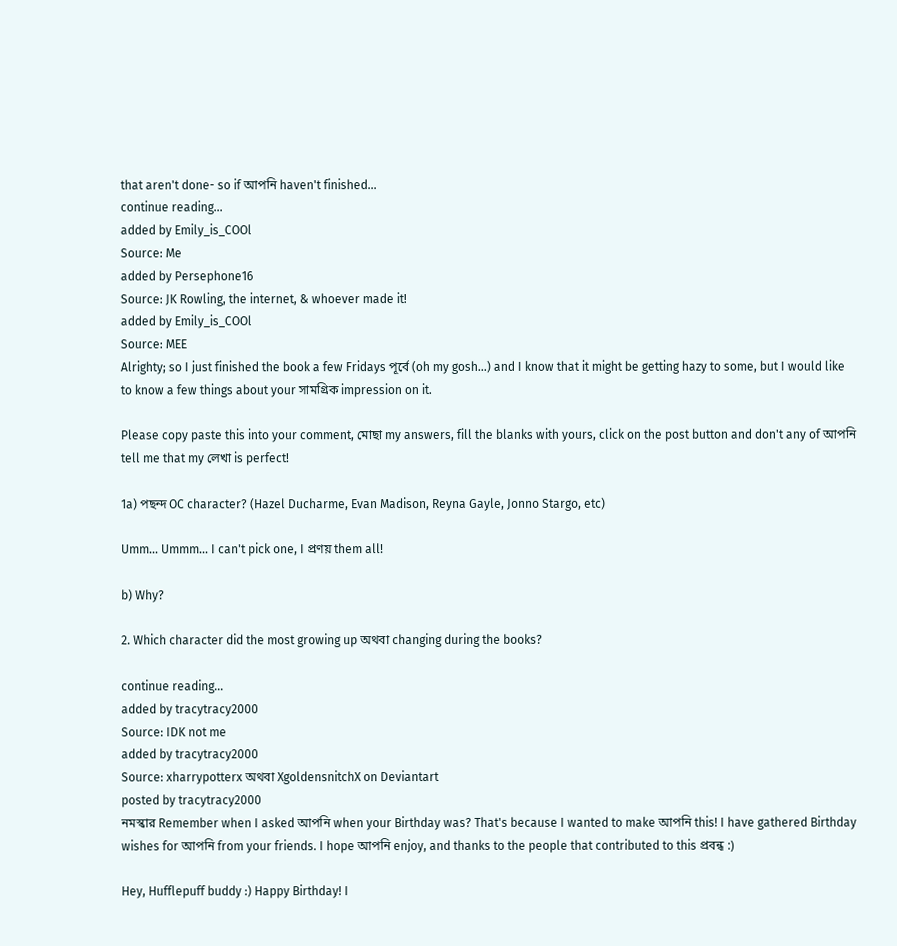that aren't done- so if আপনি haven't finished...
continue reading...
added by Emily_is_COOl
Source: Me
added by Persephone16
Source: JK Rowling, the internet, & whoever made it!
added by Emily_is_COOl
Source: MEE
Alrighty; so I just finished the book a few Fridays পূর্বে (oh my gosh...) and I know that it might be getting hazy to some, but I would like to know a few things about your সামগ্রিক impression on it.

Please copy paste this into your comment, মোছা my answers, fill the blanks with yours, click on the post button and don't any of আপনি tell me that my লেখা is perfect!

1a) পছন্দ OC character? (Hazel Ducharme, Evan Madison, Reyna Gayle, Jonno Stargo, etc)

Umm... Ummm... I can't pick one, I প্রণয় them all!

b) Why?

2. Which character did the most growing up অথবা changing during the books?

continue reading...
added by tracytracy2000
Source: IDK not me
added by tracytracy2000
Source: xharrypotterx অথবা XgoldensnitchX on Deviantart
posted by tracytracy2000
নমস্কার Remember when I asked আপনি when your Birthday was? That's because I wanted to make আপনি this! I have gathered Birthday wishes for আপনি from your friends. I hope আপনি enjoy, and thanks to the people that contributed to this প্রবন্ধ :)

Hey, Hufflepuff buddy :) Happy Birthday! I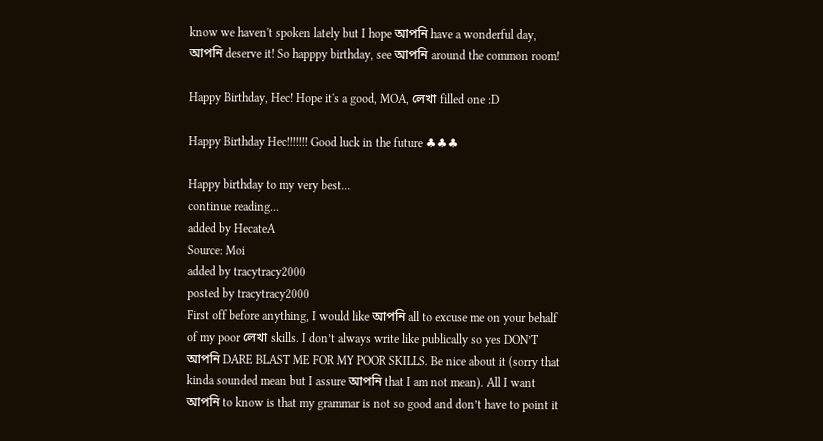know we haven't spoken lately but I hope আপনি have a wonderful day, আপনি deserve it! So happpy birthday, see আপনি around the common room!

Happy Birthday, Hec! Hope it's a good, MOA, লেখা filled one :D

Happy Birthday Hec!!!!!!! Good luck in the future ♣♣♣

Happy birthday to my very best...
continue reading...
added by HecateA
Source: Moi
added by tracytracy2000
posted by tracytracy2000
First off before anything, I would like আপনি all to excuse me on your behalf of my poor লেখা skills. I don’t always write like publically so yes DON’T আপনি DARE BLAST ME FOR MY POOR SKILLS. Be nice about it (sorry that kinda sounded mean but I assure আপনি that I am not mean). All I want আপনি to know is that my grammar is not so good and don’t have to point it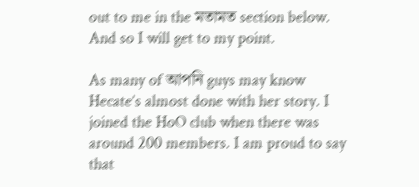out to me in the মতামত section below. And so I will get to my point.

As many of আপনি guys may know Hecate’s almost done with her story. I joined the HoO club when there was around 200 members. I am proud to say that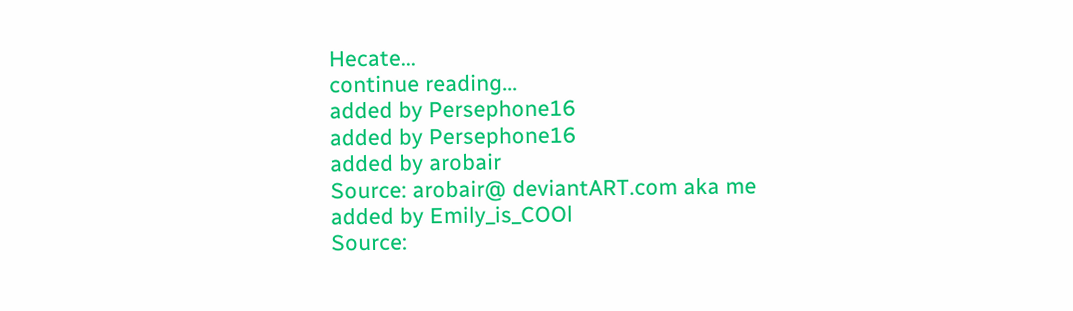Hecate...
continue reading...
added by Persephone16
added by Persephone16
added by arobair
Source: arobair@ deviantART.com aka me
added by Emily_is_COOl
Source: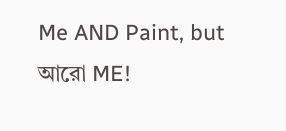Me AND Paint, but আরো ME!